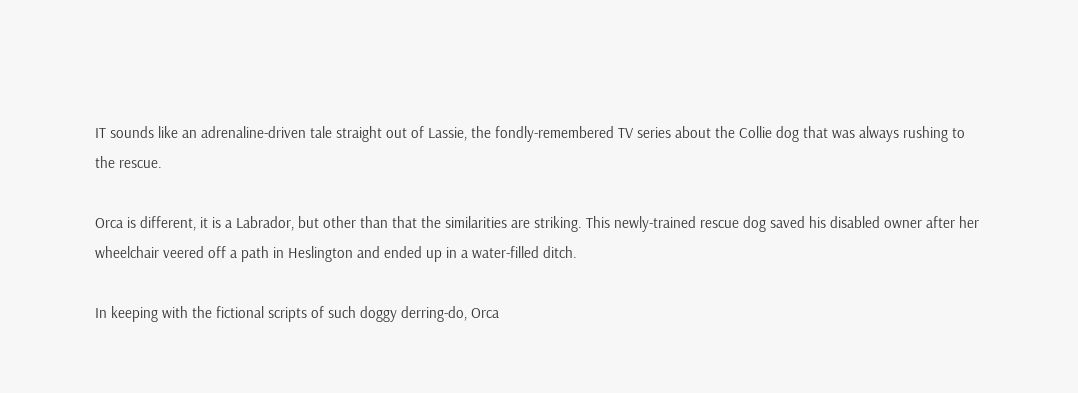IT sounds like an adrenaline-driven tale straight out of Lassie, the fondly-remembered TV series about the Collie dog that was always rushing to the rescue.

Orca is different, it is a Labrador, but other than that the similarities are striking. This newly-trained rescue dog saved his disabled owner after her wheelchair veered off a path in Heslington and ended up in a water-filled ditch.

In keeping with the fictional scripts of such doggy derring-do, Orca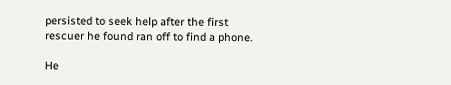persisted to seek help after the first rescuer he found ran off to find a phone.

He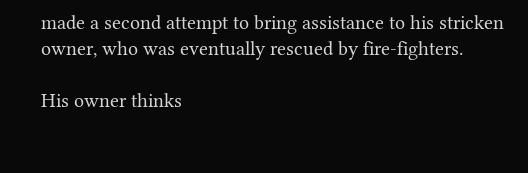made a second attempt to bring assistance to his stricken owner, who was eventually rescued by fire-fighters.

His owner thinks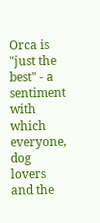Orca is "just the best" - a sentiment with which everyone, dog lovers and the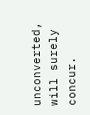unconverted, will surely concur.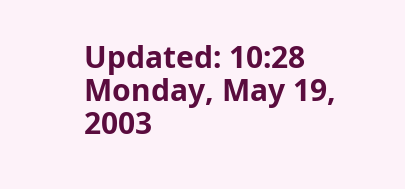Updated: 10:28 Monday, May 19, 2003